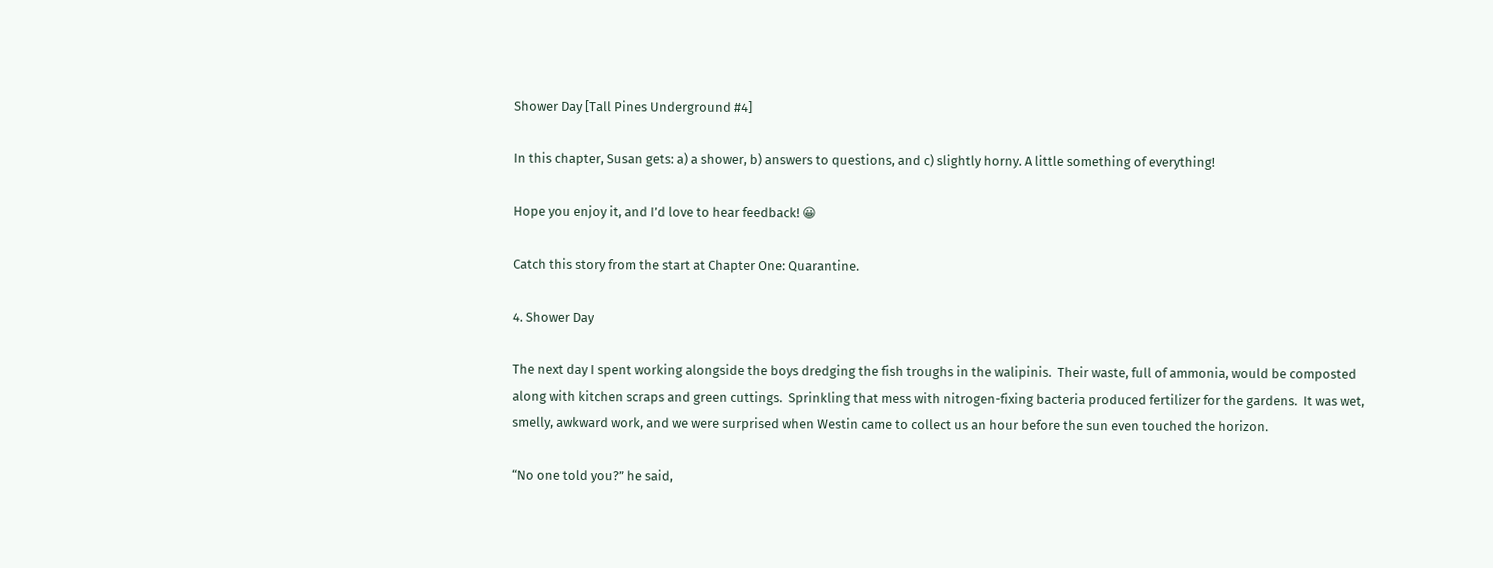Shower Day [Tall Pines Underground #4]

In this chapter, Susan gets: a) a shower, b) answers to questions, and c) slightly horny. A little something of everything!

Hope you enjoy it, and I’d love to hear feedback! 😀

Catch this story from the start at Chapter One: Quarantine.

4. Shower Day

The next day I spent working alongside the boys dredging the fish troughs in the walipinis.  Their waste, full of ammonia, would be composted along with kitchen scraps and green cuttings.  Sprinkling that mess with nitrogen-fixing bacteria produced fertilizer for the gardens.  It was wet, smelly, awkward work, and we were surprised when Westin came to collect us an hour before the sun even touched the horizon.

“No one told you?” he said,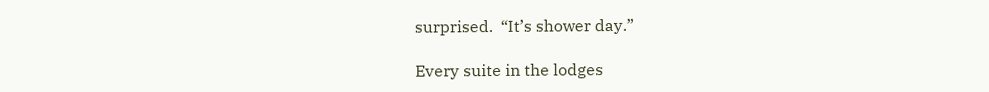surprised.  “It’s shower day.”

Every suite in the lodges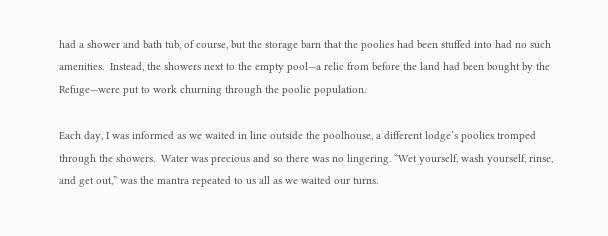had a shower and bath tub, of course, but the storage barn that the poolies had been stuffed into had no such amenities.  Instead, the showers next to the empty pool—a relic from before the land had been bought by the Refuge—were put to work churning through the poolie population.

Each day, I was informed as we waited in line outside the poolhouse, a different lodge’s poolies tromped through the showers.  Water was precious and so there was no lingering. “Wet yourself, wash yourself, rinse, and get out,” was the mantra repeated to us all as we waited our turns.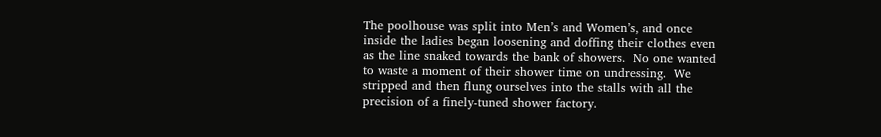The poolhouse was split into Men’s and Women’s, and once inside the ladies began loosening and doffing their clothes even as the line snaked towards the bank of showers.  No one wanted to waste a moment of their shower time on undressing.  We stripped and then flung ourselves into the stalls with all the precision of a finely-tuned shower factory.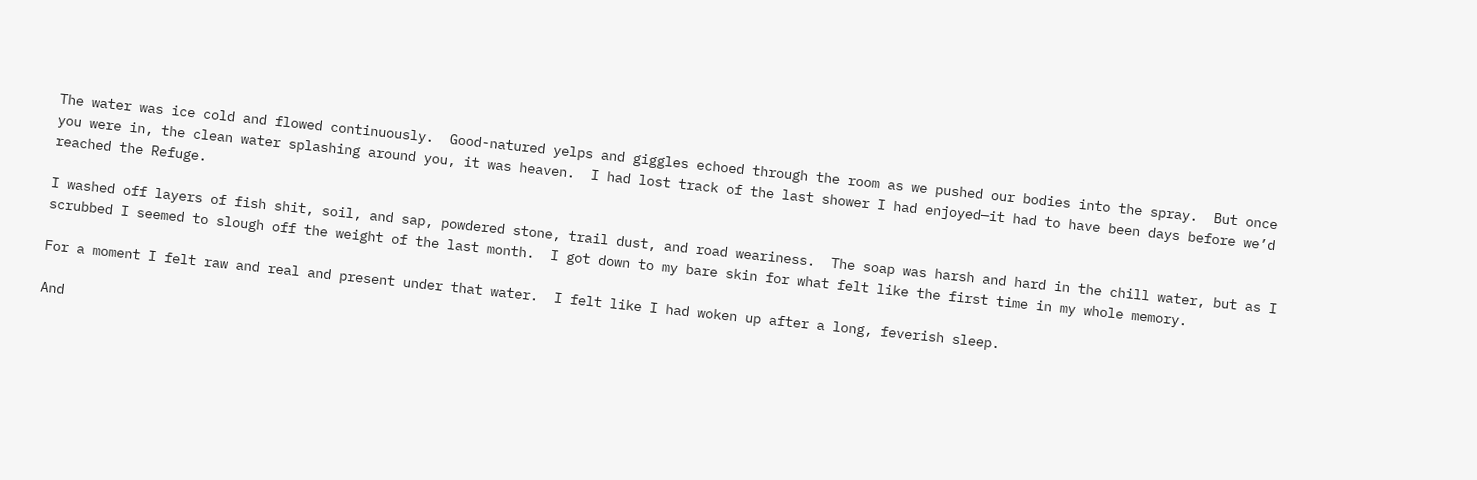The water was ice cold and flowed continuously.  Good-natured yelps and giggles echoed through the room as we pushed our bodies into the spray.  But once you were in, the clean water splashing around you, it was heaven.  I had lost track of the last shower I had enjoyed—it had to have been days before we’d reached the Refuge.

I washed off layers of fish shit, soil, and sap, powdered stone, trail dust, and road weariness.  The soap was harsh and hard in the chill water, but as I scrubbed I seemed to slough off the weight of the last month.  I got down to my bare skin for what felt like the first time in my whole memory.

For a moment I felt raw and real and present under that water.  I felt like I had woken up after a long, feverish sleep.

And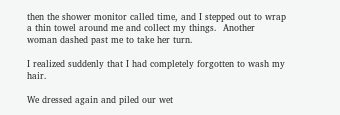then the shower monitor called time, and I stepped out to wrap a thin towel around me and collect my things.  Another woman dashed past me to take her turn.

I realized suddenly that I had completely forgotten to wash my hair.

We dressed again and piled our wet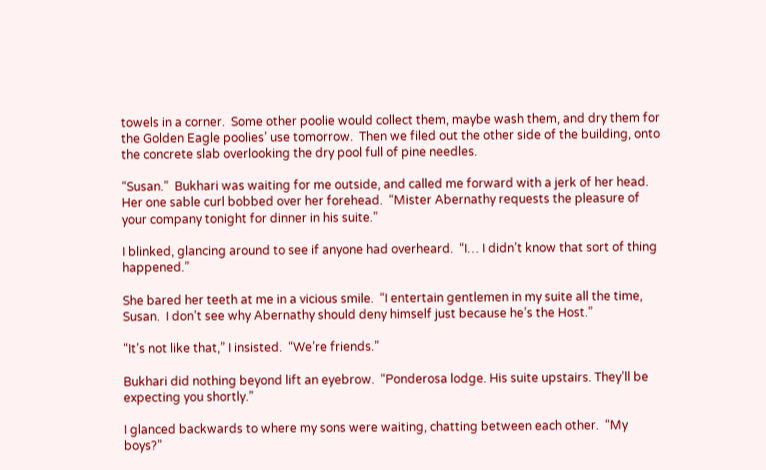towels in a corner.  Some other poolie would collect them, maybe wash them, and dry them for the Golden Eagle poolies’ use tomorrow.  Then we filed out the other side of the building, onto the concrete slab overlooking the dry pool full of pine needles.

“Susan.”  Bukhari was waiting for me outside, and called me forward with a jerk of her head.  Her one sable curl bobbed over her forehead.  “Mister Abernathy requests the pleasure of your company tonight for dinner in his suite.”

I blinked, glancing around to see if anyone had overheard.  “I… I didn’t know that sort of thing happened.”

She bared her teeth at me in a vicious smile.  “I entertain gentlemen in my suite all the time, Susan.  I don’t see why Abernathy should deny himself just because he’s the Host.”

“It’s not like that,” I insisted.  “We’re friends.”

Bukhari did nothing beyond lift an eyebrow.  “Ponderosa lodge. His suite upstairs. They’ll be expecting you shortly.”

I glanced backwards to where my sons were waiting, chatting between each other.  “My boys?”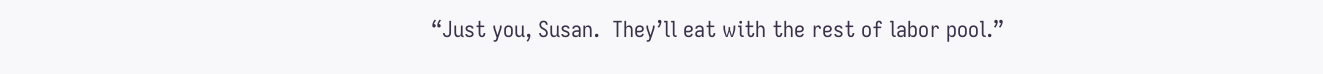“Just you, Susan.  They’ll eat with the rest of labor pool.”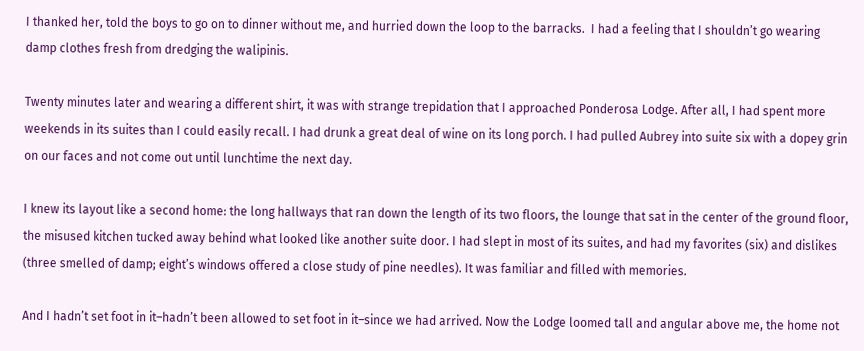I thanked her, told the boys to go on to dinner without me, and hurried down the loop to the barracks.  I had a feeling that I shouldn’t go wearing damp clothes fresh from dredging the walipinis.

Twenty minutes later and wearing a different shirt, it was with strange trepidation that I approached Ponderosa Lodge. After all, I had spent more weekends in its suites than I could easily recall. I had drunk a great deal of wine on its long porch. I had pulled Aubrey into suite six with a dopey grin on our faces and not come out until lunchtime the next day.

I knew its layout like a second home: the long hallways that ran down the length of its two floors, the lounge that sat in the center of the ground floor, the misused kitchen tucked away behind what looked like another suite door. I had slept in most of its suites, and had my favorites (six) and dislikes (three smelled of damp; eight’s windows offered a close study of pine needles). It was familiar and filled with memories.

And I hadn’t set foot in it–hadn’t been allowed to set foot in it–since we had arrived. Now the Lodge loomed tall and angular above me, the home not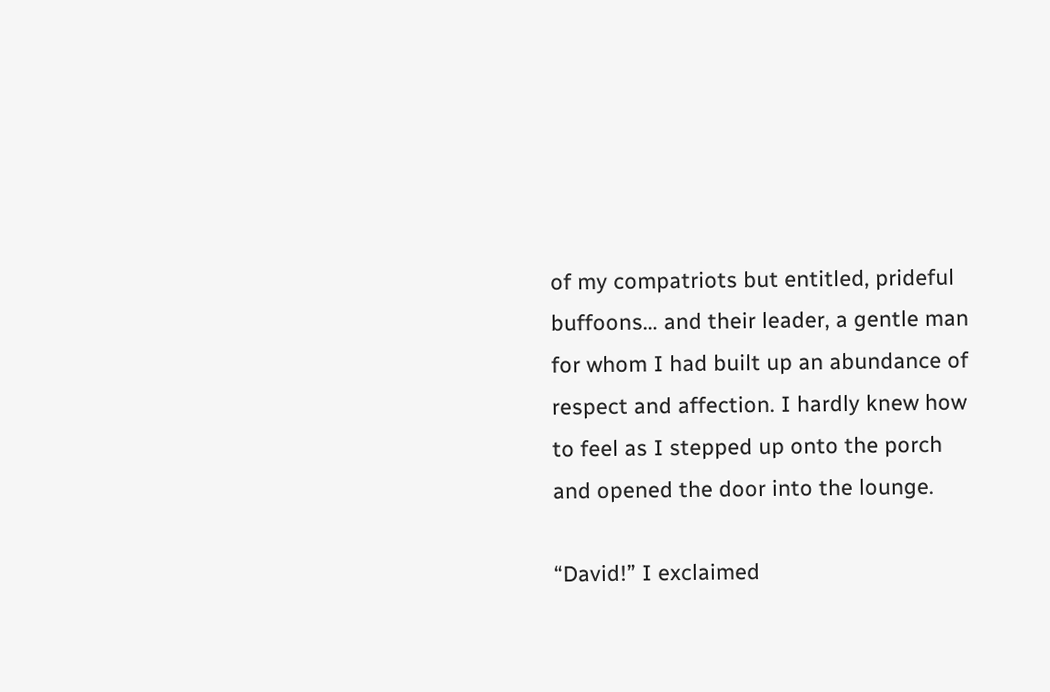of my compatriots but entitled, prideful buffoons… and their leader, a gentle man for whom I had built up an abundance of respect and affection. I hardly knew how to feel as I stepped up onto the porch and opened the door into the lounge.

“David!” I exclaimed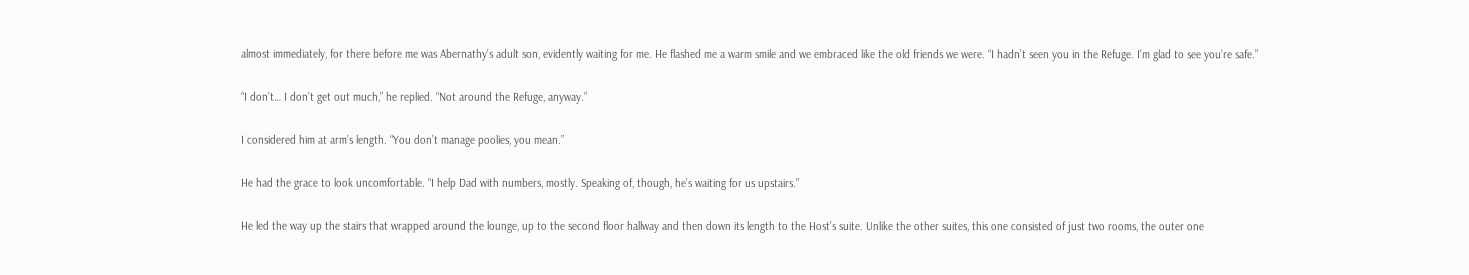almost immediately, for there before me was Abernathy’s adult son, evidently waiting for me. He flashed me a warm smile and we embraced like the old friends we were. “I hadn’t seen you in the Refuge. I’m glad to see you’re safe.”

“I don’t… I don’t get out much,” he replied. “Not around the Refuge, anyway.”

I considered him at arm’s length. “You don’t manage poolies, you mean.”

He had the grace to look uncomfortable. “I help Dad with numbers, mostly. Speaking of, though, he’s waiting for us upstairs.”

He led the way up the stairs that wrapped around the lounge, up to the second floor hallway and then down its length to the Host’s suite. Unlike the other suites, this one consisted of just two rooms, the outer one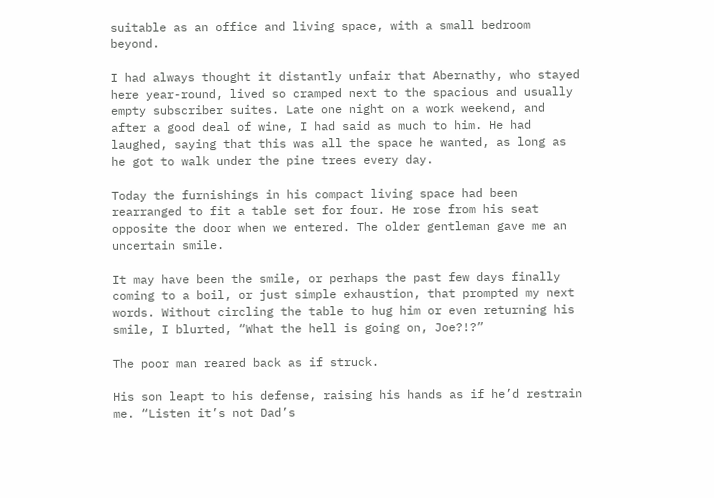suitable as an office and living space, with a small bedroom beyond.

I had always thought it distantly unfair that Abernathy, who stayed here year-round, lived so cramped next to the spacious and usually empty subscriber suites. Late one night on a work weekend, and after a good deal of wine, I had said as much to him. He had laughed, saying that this was all the space he wanted, as long as he got to walk under the pine trees every day.

Today the furnishings in his compact living space had been rearranged to fit a table set for four. He rose from his seat opposite the door when we entered. The older gentleman gave me an uncertain smile.

It may have been the smile, or perhaps the past few days finally coming to a boil, or just simple exhaustion, that prompted my next words. Without circling the table to hug him or even returning his smile, I blurted, “What the hell is going on, Joe?!?”

The poor man reared back as if struck.

His son leapt to his defense, raising his hands as if he’d restrain me. “Listen it’s not Dad’s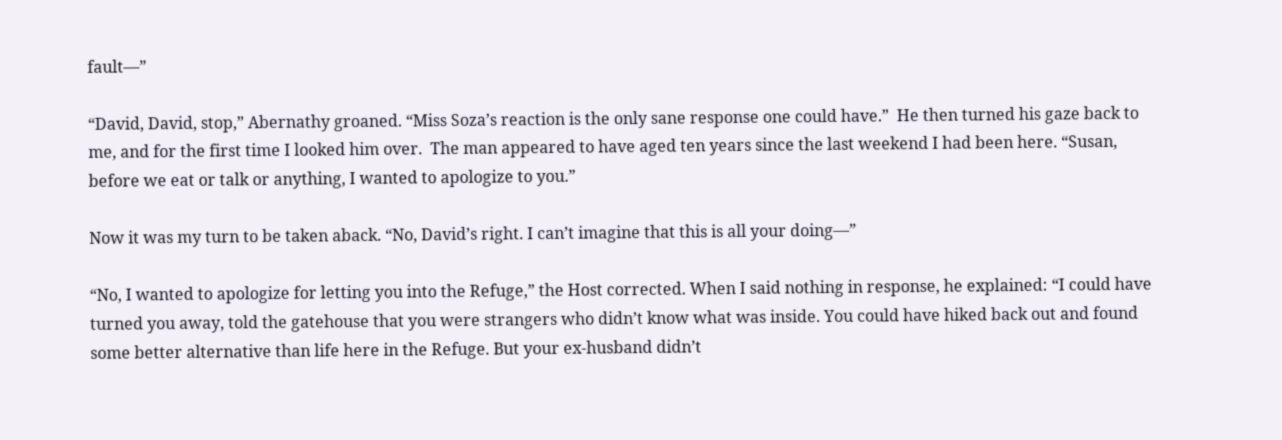fault—”

“David, David, stop,” Abernathy groaned. “Miss Soza’s reaction is the only sane response one could have.”  He then turned his gaze back to me, and for the first time I looked him over.  The man appeared to have aged ten years since the last weekend I had been here. “Susan, before we eat or talk or anything, I wanted to apologize to you.”

Now it was my turn to be taken aback. “No, David’s right. I can’t imagine that this is all your doing—”

“No, I wanted to apologize for letting you into the Refuge,” the Host corrected. When I said nothing in response, he explained: “I could have turned you away, told the gatehouse that you were strangers who didn’t know what was inside. You could have hiked back out and found some better alternative than life here in the Refuge. But your ex-husband didn’t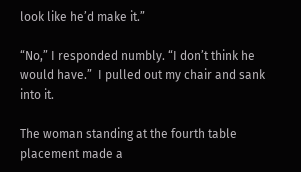look like he’d make it.”

“No,” I responded numbly. “I don’t think he would have.”  I pulled out my chair and sank into it.

The woman standing at the fourth table placement made a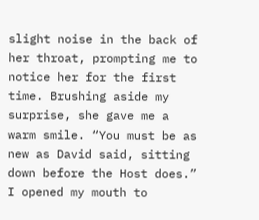slight noise in the back of her throat, prompting me to notice her for the first time. Brushing aside my surprise, she gave me a warm smile. “You must be as new as David said, sitting down before the Host does.” I opened my mouth to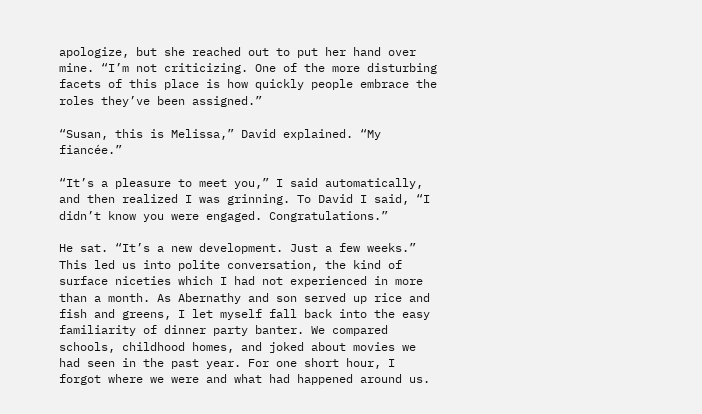apologize, but she reached out to put her hand over mine. “I’m not criticizing. One of the more disturbing facets of this place is how quickly people embrace the roles they’ve been assigned.”

“Susan, this is Melissa,” David explained. “My fiancée.”

“It’s a pleasure to meet you,” I said automatically, and then realized I was grinning. To David I said, “I didn’t know you were engaged. Congratulations.”

He sat. “It’s a new development. Just a few weeks.” This led us into polite conversation, the kind of surface niceties which I had not experienced in more than a month. As Abernathy and son served up rice and fish and greens, I let myself fall back into the easy familiarity of dinner party banter. We compared schools, childhood homes, and joked about movies we had seen in the past year. For one short hour, I forgot where we were and what had happened around us.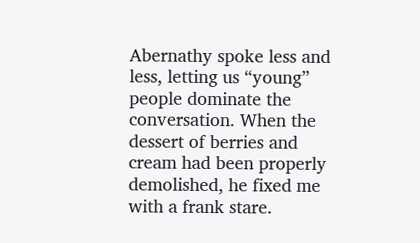Abernathy spoke less and less, letting us “young” people dominate the conversation. When the dessert of berries and cream had been properly demolished, he fixed me with a frank stare.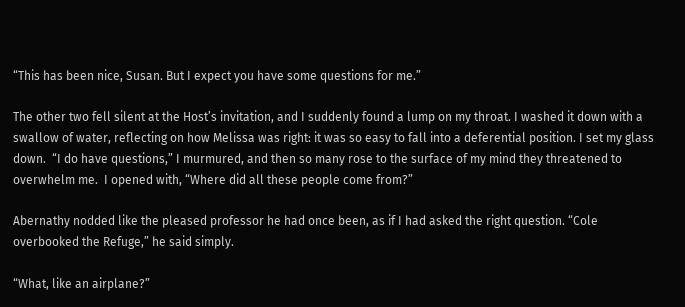“This has been nice, Susan. But I expect you have some questions for me.”

The other two fell silent at the Host’s invitation, and I suddenly found a lump on my throat. I washed it down with a swallow of water, reflecting on how Melissa was right: it was so easy to fall into a deferential position. I set my glass down.  “I do have questions,” I murmured, and then so many rose to the surface of my mind they threatened to overwhelm me.  I opened with, “Where did all these people come from?”

Abernathy nodded like the pleased professor he had once been, as if I had asked the right question. “Cole overbooked the Refuge,” he said simply.

“What, like an airplane?”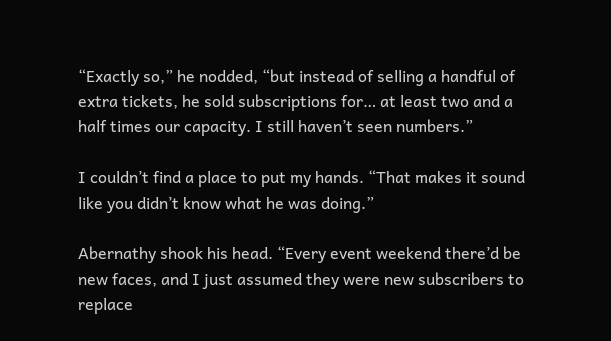“Exactly so,” he nodded, “but instead of selling a handful of extra tickets, he sold subscriptions for… at least two and a half times our capacity. I still haven’t seen numbers.”

I couldn’t find a place to put my hands. “That makes it sound like you didn’t know what he was doing.”

Abernathy shook his head. “Every event weekend there’d be new faces, and I just assumed they were new subscribers to replace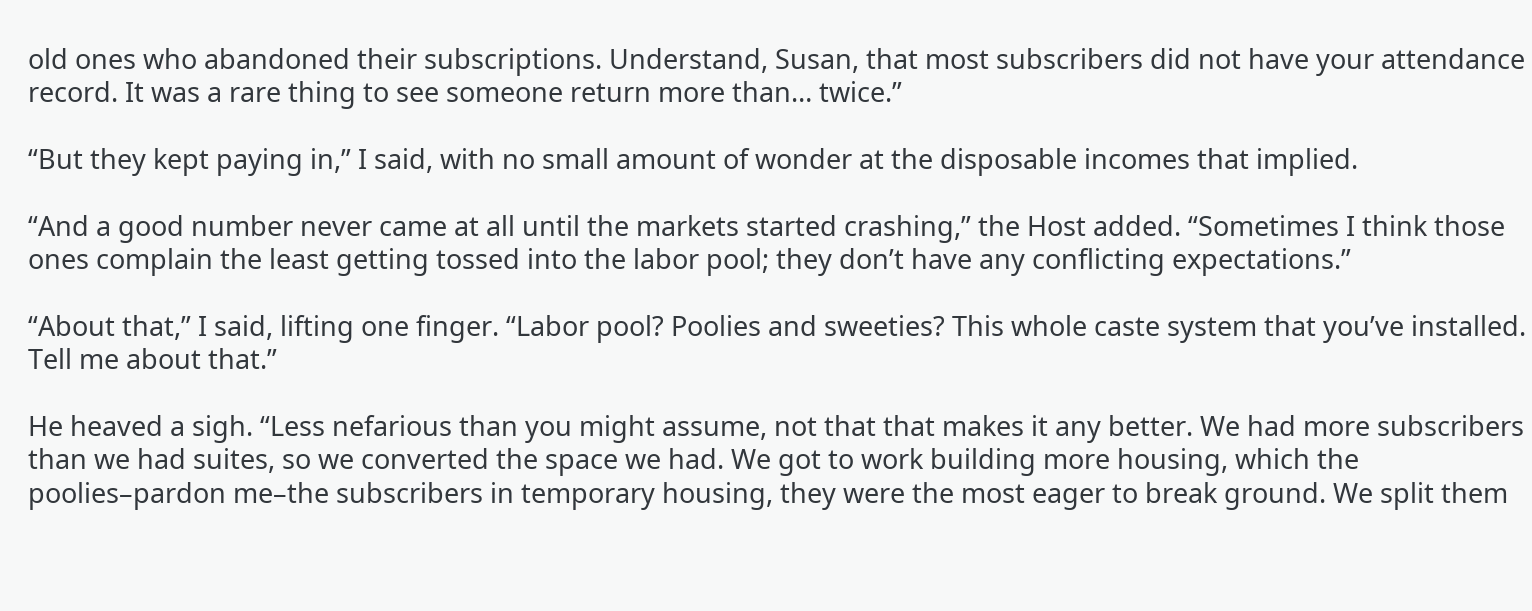old ones who abandoned their subscriptions. Understand, Susan, that most subscribers did not have your attendance record. It was a rare thing to see someone return more than… twice.”

“But they kept paying in,” I said, with no small amount of wonder at the disposable incomes that implied.

“And a good number never came at all until the markets started crashing,” the Host added. “Sometimes I think those ones complain the least getting tossed into the labor pool; they don’t have any conflicting expectations.”

“About that,” I said, lifting one finger. “Labor pool? Poolies and sweeties? This whole caste system that you’ve installed. Tell me about that.”

He heaved a sigh. “Less nefarious than you might assume, not that that makes it any better. We had more subscribers than we had suites, so we converted the space we had. We got to work building more housing, which the poolies–pardon me–the subscribers in temporary housing, they were the most eager to break ground. We split them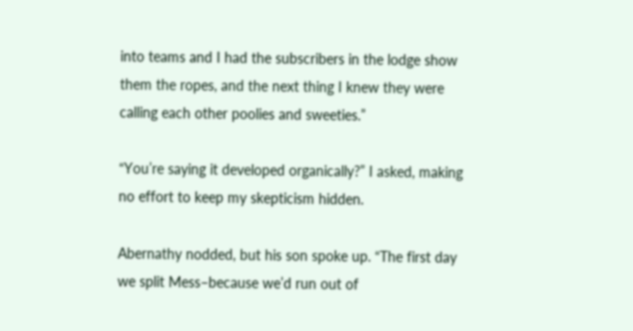into teams and I had the subscribers in the lodge show them the ropes, and the next thing I knew they were calling each other poolies and sweeties.”

“You’re saying it developed organically?” I asked, making no effort to keep my skepticism hidden.

Abernathy nodded, but his son spoke up. “The first day we split Mess–because we’d run out of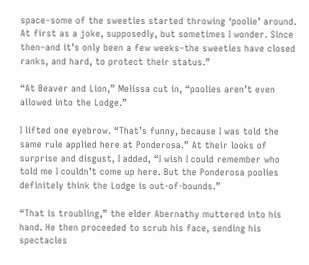space–some of the sweeties started throwing ‘poolie’ around. At first as a joke, supposedly, but sometimes I wonder. Since then–and it’s only been a few weeks–the sweeties have closed ranks, and hard, to protect their status.”

“At Beaver and Lion,” Melissa cut in, “poolies aren’t even allowed into the Lodge.”

I lifted one eyebrow. “That’s funny, because I was told the same rule applied here at Ponderosa.” At their looks of surprise and disgust, I added, “I wish I could remember who told me I couldn’t come up here. But the Ponderosa poolies definitely think the Lodge is out-of-bounds.”

“That is troubling,” the elder Abernathy muttered into his hand. He then proceeded to scrub his face, sending his spectacles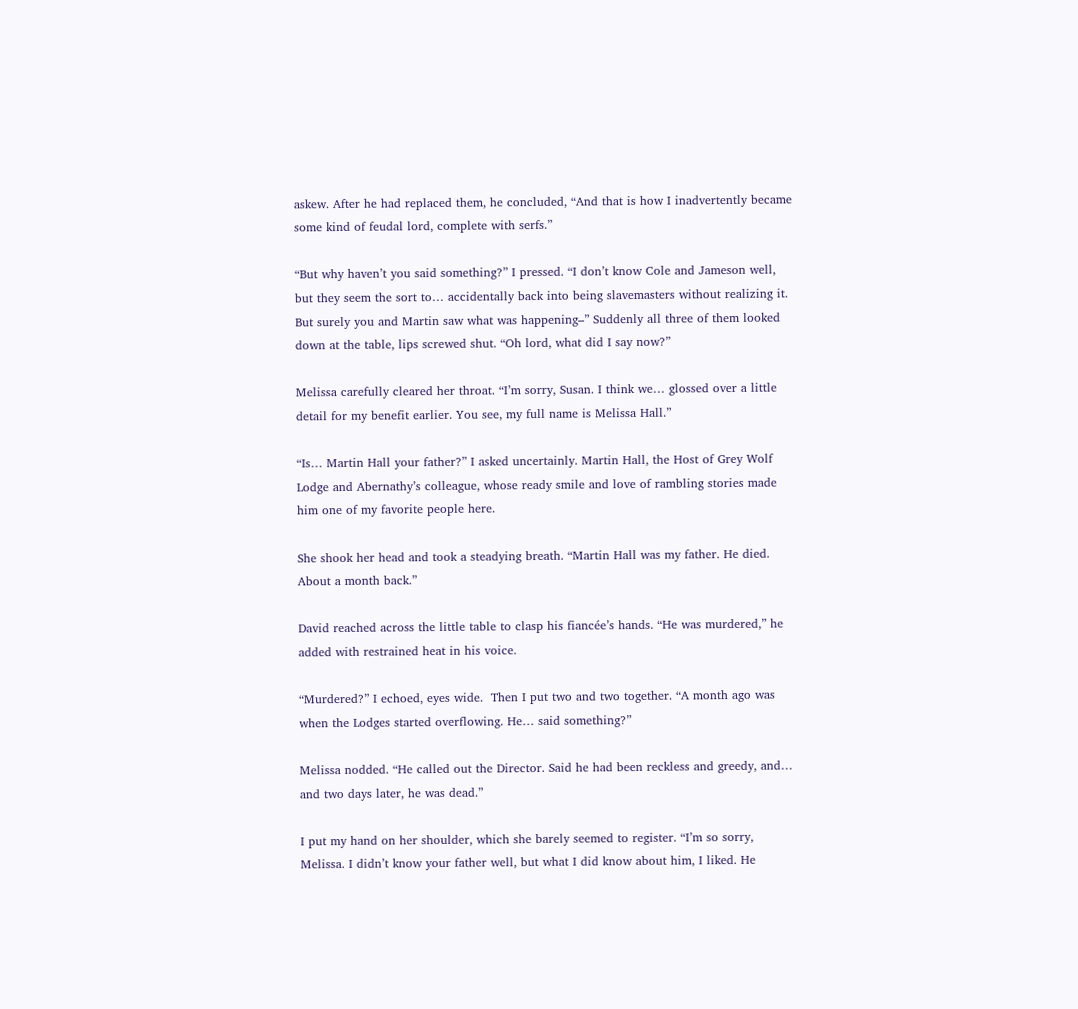askew. After he had replaced them, he concluded, “And that is how I inadvertently became some kind of feudal lord, complete with serfs.”

“But why haven’t you said something?” I pressed. “I don’t know Cole and Jameson well, but they seem the sort to… accidentally back into being slavemasters without realizing it. But surely you and Martin saw what was happening–” Suddenly all three of them looked down at the table, lips screwed shut. “Oh lord, what did I say now?”

Melissa carefully cleared her throat. “I’m sorry, Susan. I think we… glossed over a little detail for my benefit earlier. You see, my full name is Melissa Hall.”

“Is… Martin Hall your father?” I asked uncertainly. Martin Hall, the Host of Grey Wolf Lodge and Abernathy’s colleague, whose ready smile and love of rambling stories made him one of my favorite people here.

She shook her head and took a steadying breath. “Martin Hall was my father. He died.  About a month back.”

David reached across the little table to clasp his fiancée’s hands. “He was murdered,” he added with restrained heat in his voice.

“Murdered?” I echoed, eyes wide.  Then I put two and two together. “A month ago was when the Lodges started overflowing. He… said something?”

Melissa nodded. “He called out the Director. Said he had been reckless and greedy, and… and two days later, he was dead.”

I put my hand on her shoulder, which she barely seemed to register. “I’m so sorry, Melissa. I didn’t know your father well, but what I did know about him, I liked. He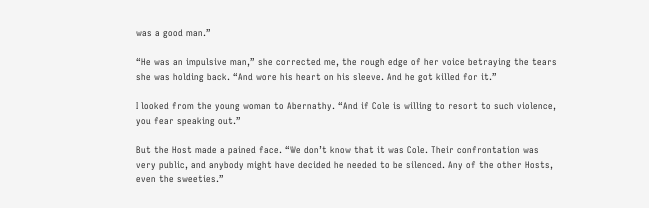was a good man.”

“He was an impulsive man,” she corrected me, the rough edge of her voice betraying the tears she was holding back. “And wore his heart on his sleeve. And he got killed for it.”

I looked from the young woman to Abernathy. “And if Cole is willing to resort to such violence, you fear speaking out.”

But the Host made a pained face. “We don’t know that it was Cole. Their confrontation was very public, and anybody might have decided he needed to be silenced. Any of the other Hosts, even the sweeties.”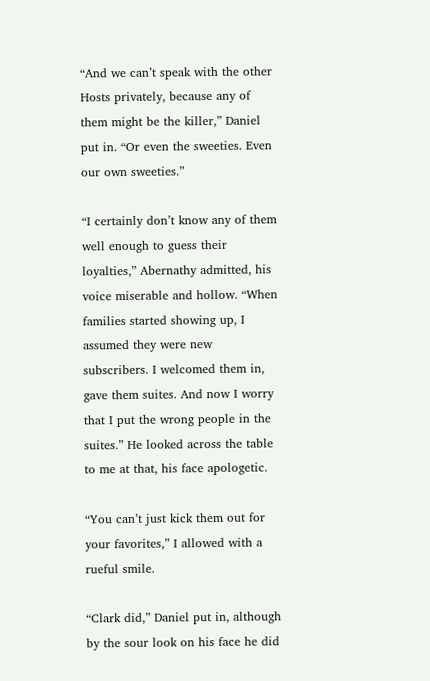“And we can’t speak with the other Hosts privately, because any of them might be the killer,” Daniel put in. “Or even the sweeties. Even our own sweeties.”

“I certainly don’t know any of them well enough to guess their loyalties,” Abernathy admitted, his voice miserable and hollow. “When families started showing up, I assumed they were new subscribers. I welcomed them in, gave them suites. And now I worry that I put the wrong people in the suites.” He looked across the table to me at that, his face apologetic.

“You can’t just kick them out for your favorites,” I allowed with a rueful smile.

“Clark did,” Daniel put in, although by the sour look on his face he did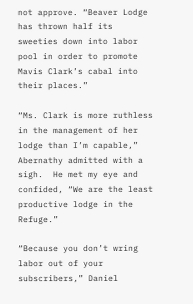not approve. “Beaver Lodge has thrown half its sweeties down into labor pool in order to promote Mavis Clark’s cabal into their places.”

“Ms. Clark is more ruthless in the management of her lodge than I’m capable,” Abernathy admitted with a sigh.  He met my eye and confided, “We are the least productive lodge in the Refuge.”

“Because you don’t wring labor out of your subscribers,” Daniel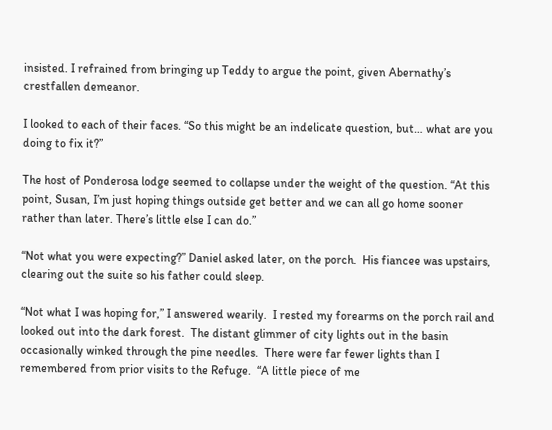insisted. I refrained from bringing up Teddy to argue the point, given Abernathy’s crestfallen demeanor.

I looked to each of their faces. “So this might be an indelicate question, but… what are you doing to fix it?”

The host of Ponderosa lodge seemed to collapse under the weight of the question. “At this point, Susan, I’m just hoping things outside get better and we can all go home sooner rather than later. There’s little else I can do.”

“Not what you were expecting?” Daniel asked later, on the porch.  His fiancee was upstairs, clearing out the suite so his father could sleep.

“Not what I was hoping for,” I answered wearily.  I rested my forearms on the porch rail and looked out into the dark forest.  The distant glimmer of city lights out in the basin occasionally winked through the pine needles.  There were far fewer lights than I remembered from prior visits to the Refuge.  “A little piece of me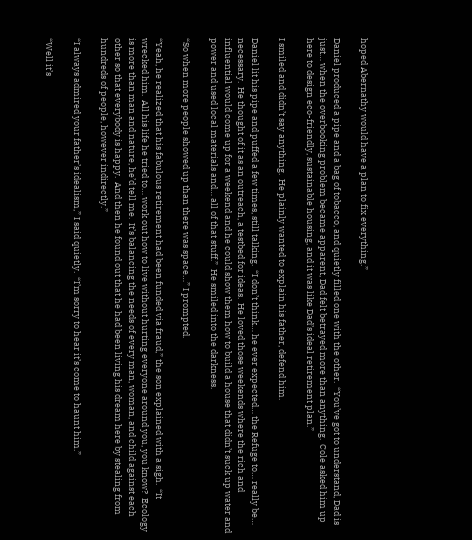hoped Abernathy would have a plan to fix everything.”

Daniel produced a pipe and a bag of tobacco, and quietly filled one with the other.  “You’ve got to understand, Dad is just… when the overbooking problem became apparent, Dad felt betrayed more than anything.  Cole asked him up here to design eco-friendly, sustainable housing, and it was like Dad’s ideal retirement plan.”

I smiled and didn’t say anything.  He plainly wanted to explain his father, defend him.

Daniel lit his pipe and puffed a few times, still talking.  “I don’t think… he ever expected… the Refuge to… really be… necessary.  He thought of it as an outreach, a testbed for ideas.  He loved those weekends where the rich and influential would come up for a weekend and he could show them how to build a house that didn’t suck up water and power and used local materials and… all of that stuff.”  He smiled into the darkness.

“So when more people showed up than there was space…” I prompted.

“Yeah, he realized that his fabulous retirement had been funded via fraud,” the son explained with a sigh.  “It wrecked him.  All his life he tried to… work out how to live without hurting everyone around you, you know?  Ecology is more than man and nature, he’d tell me.  It’s balancing the needs of every man, woman, and child against each other so that everybody is happy.  And then he found out that he had been living his dream here by stealing from hundreds of people, however indirectly.”

“I always admired your father’s idealism,” I said quietly.  “I’m sorry to hear it’s come to haunt him.”

“Well it’s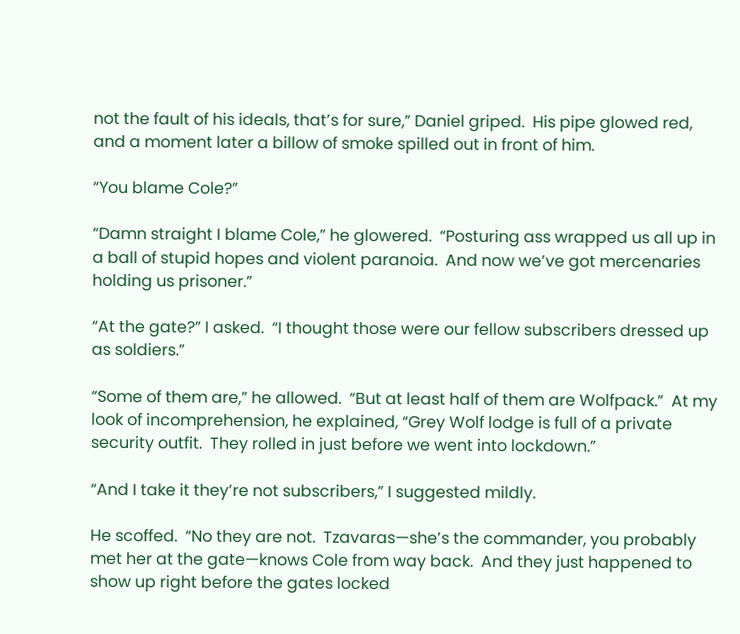not the fault of his ideals, that’s for sure,” Daniel griped.  His pipe glowed red, and a moment later a billow of smoke spilled out in front of him.

“You blame Cole?”

“Damn straight I blame Cole,” he glowered.  “Posturing ass wrapped us all up in a ball of stupid hopes and violent paranoia.  And now we’ve got mercenaries holding us prisoner.”

“At the gate?” I asked.  “I thought those were our fellow subscribers dressed up as soldiers.”

“Some of them are,” he allowed.  “But at least half of them are Wolfpack.”  At my look of incomprehension, he explained, “Grey Wolf lodge is full of a private security outfit.  They rolled in just before we went into lockdown.”

“And I take it they’re not subscribers,” I suggested mildly.

He scoffed.  “No they are not.  Tzavaras—she’s the commander, you probably met her at the gate—knows Cole from way back.  And they just happened to show up right before the gates locked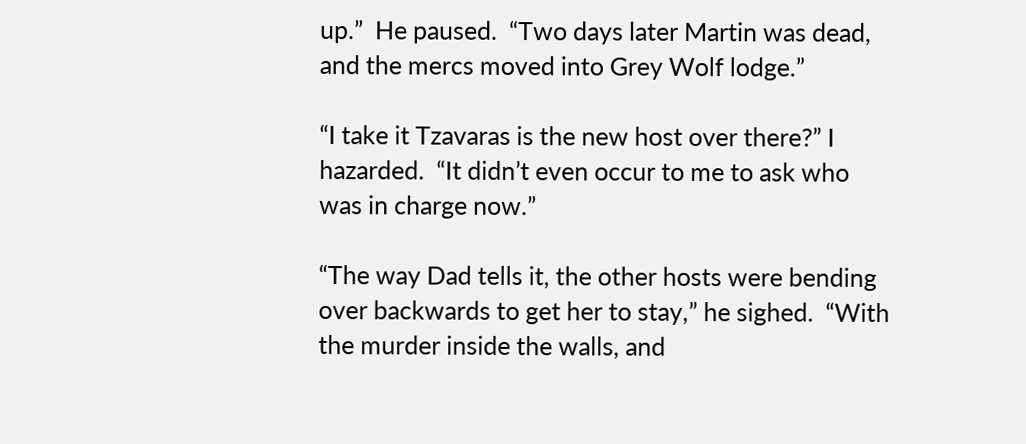up.”  He paused.  “Two days later Martin was dead, and the mercs moved into Grey Wolf lodge.”

“I take it Tzavaras is the new host over there?” I hazarded.  “It didn’t even occur to me to ask who was in charge now.”

“The way Dad tells it, the other hosts were bending over backwards to get her to stay,” he sighed.  “With the murder inside the walls, and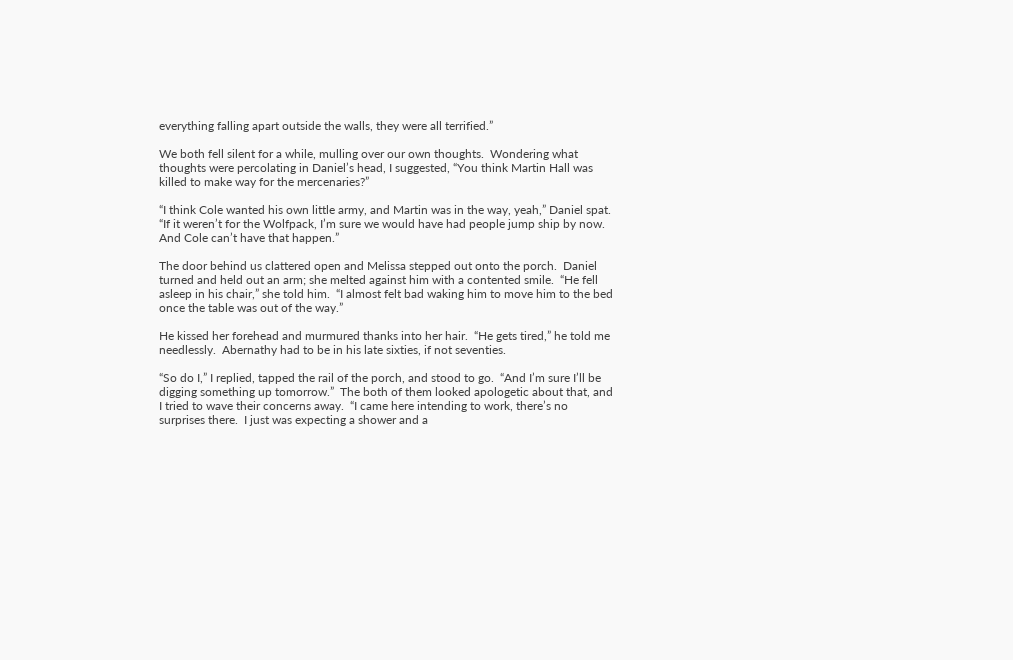everything falling apart outside the walls, they were all terrified.”

We both fell silent for a while, mulling over our own thoughts.  Wondering what thoughts were percolating in Daniel’s head, I suggested, “You think Martin Hall was killed to make way for the mercenaries?”

“I think Cole wanted his own little army, and Martin was in the way, yeah,” Daniel spat.  “If it weren’t for the Wolfpack, I’m sure we would have had people jump ship by now.  And Cole can’t have that happen.”

The door behind us clattered open and Melissa stepped out onto the porch.  Daniel turned and held out an arm; she melted against him with a contented smile.  “He fell asleep in his chair,” she told him.  “I almost felt bad waking him to move him to the bed once the table was out of the way.”

He kissed her forehead and murmured thanks into her hair.  “He gets tired,” he told me needlessly.  Abernathy had to be in his late sixties, if not seventies.

“So do I,” I replied, tapped the rail of the porch, and stood to go.  “And I’m sure I’ll be digging something up tomorrow.”  The both of them looked apologetic about that, and I tried to wave their concerns away.  “I came here intending to work, there’s no surprises there.  I just was expecting a shower and a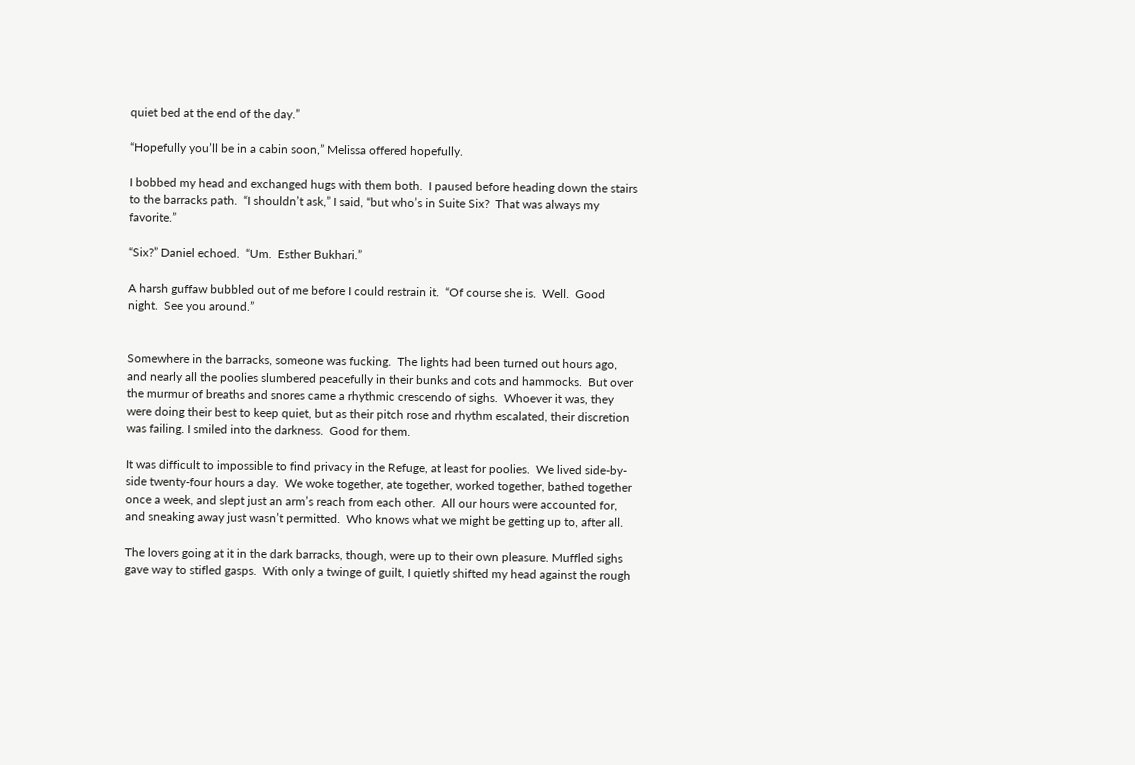quiet bed at the end of the day.”

“Hopefully you’ll be in a cabin soon,” Melissa offered hopefully.

I bobbed my head and exchanged hugs with them both.  I paused before heading down the stairs to the barracks path.  “I shouldn’t ask,” I said, “but who’s in Suite Six?  That was always my favorite.”

“Six?” Daniel echoed.  “Um.  Esther Bukhari.”

A harsh guffaw bubbled out of me before I could restrain it.  “Of course she is.  Well.  Good night.  See you around.”


Somewhere in the barracks, someone was fucking.  The lights had been turned out hours ago, and nearly all the poolies slumbered peacefully in their bunks and cots and hammocks.  But over the murmur of breaths and snores came a rhythmic crescendo of sighs.  Whoever it was, they were doing their best to keep quiet, but as their pitch rose and rhythm escalated, their discretion was failing. I smiled into the darkness.  Good for them.

It was difficult to impossible to find privacy in the Refuge, at least for poolies.  We lived side-by-side twenty-four hours a day.  We woke together, ate together, worked together, bathed together once a week, and slept just an arm’s reach from each other.  All our hours were accounted for, and sneaking away just wasn’t permitted.  Who knows what we might be getting up to, after all.

The lovers going at it in the dark barracks, though, were up to their own pleasure. Muffled sighs gave way to stifled gasps.  With only a twinge of guilt, I quietly shifted my head against the rough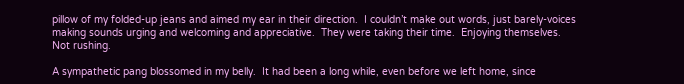pillow of my folded-up jeans and aimed my ear in their direction.  I couldn’t make out words, just barely-voices making sounds urging and welcoming and appreciative.  They were taking their time.  Enjoying themselves.  Not rushing.

A sympathetic pang blossomed in my belly.  It had been a long while, even before we left home, since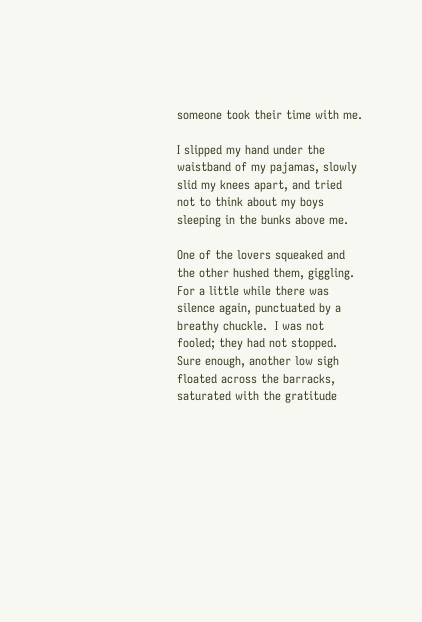someone took their time with me.

I slipped my hand under the waistband of my pajamas, slowly slid my knees apart, and tried not to think about my boys sleeping in the bunks above me.

One of the lovers squeaked and the other hushed them, giggling.  For a little while there was silence again, punctuated by a breathy chuckle.  I was not fooled; they had not stopped.  Sure enough, another low sigh floated across the barracks, saturated with the gratitude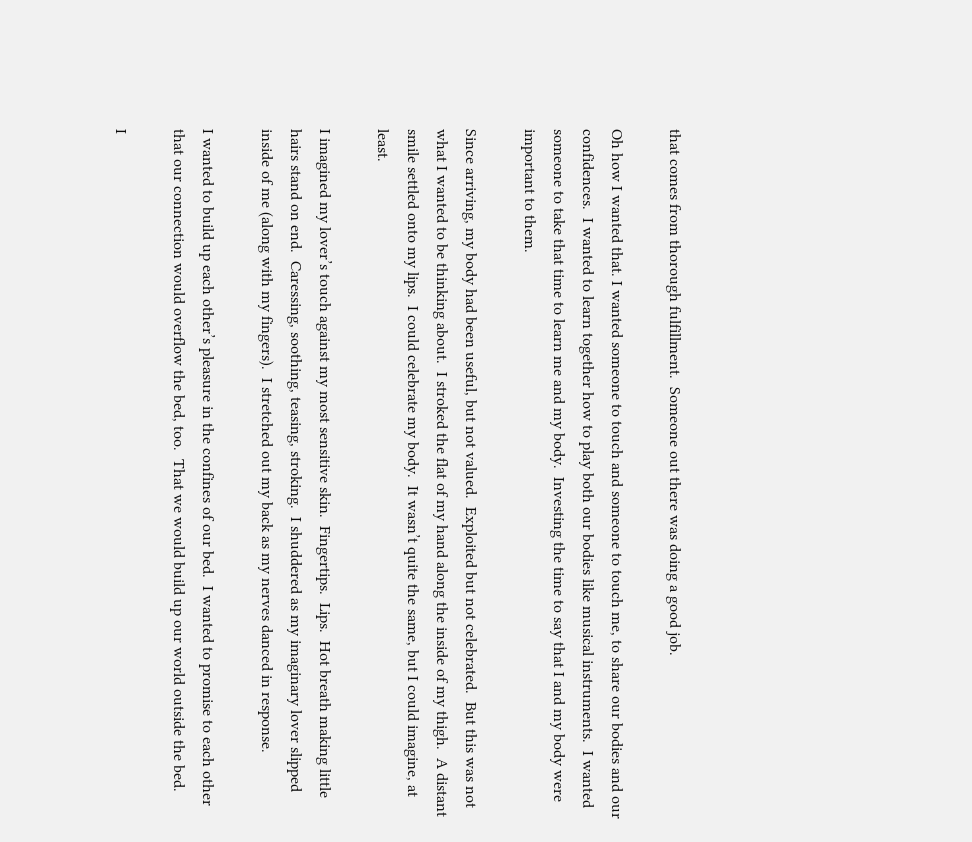that comes from thorough fulfillment.  Someone out there was doing a good job.

Oh how I wanted that. I wanted someone to touch and someone to touch me, to share our bodies and our confidences.  I wanted to learn together how to play both our bodies like musical instruments.  I wanted someone to take that time to learn me and my body.  Investing the time to say that I and my body were important to them.

Since arriving, my body had been useful, but not valued.  Exploited but not celebrated.  But this was not what I wanted to be thinking about.  I stroked the flat of my hand along the inside of my thigh.  A distant smile settled onto my lips.  I could celebrate my body.  It wasn’t quite the same, but I could imagine, at least.

I imagined my lover’s touch against my most sensitive skin.  Fingertips.  Lips.  Hot breath making little hairs stand on end.  Caressing, soothing, teasing, stroking.  I shuddered as my imaginary lover slipped inside of me (along with my fingers).  I stretched out my back as my nerves danced in response.

I wanted to build up each other’s pleasure in the confines of our bed.  I wanted to promise to each other that our connection would overflow the bed, too.  That we would build up our world outside the bed.

I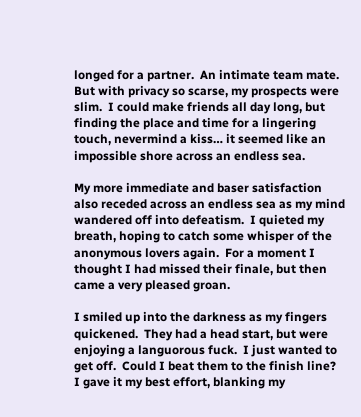longed for a partner.  An intimate team mate.  But with privacy so scarse, my prospects were slim.  I could make friends all day long, but finding the place and time for a lingering touch, nevermind a kiss… it seemed like an impossible shore across an endless sea.

My more immediate and baser satisfaction also receded across an endless sea as my mind wandered off into defeatism.  I quieted my breath, hoping to catch some whisper of the anonymous lovers again.  For a moment I thought I had missed their finale, but then came a very pleased groan.

I smiled up into the darkness as my fingers quickened.  They had a head start, but were enjoying a languorous fuck.  I just wanted to get off.  Could I beat them to the finish line?  I gave it my best effort, blanking my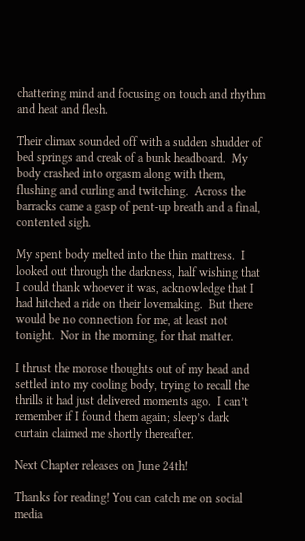chattering mind and focusing on touch and rhythm and heat and flesh.

Their climax sounded off with a sudden shudder of bed springs and creak of a bunk headboard.  My body crashed into orgasm along with them, flushing and curling and twitching.  Across the barracks came a gasp of pent-up breath and a final, contented sigh.

My spent body melted into the thin mattress.  I looked out through the darkness, half wishing that I could thank whoever it was, acknowledge that I had hitched a ride on their lovemaking.  But there would be no connection for me, at least not tonight.  Nor in the morning, for that matter.

I thrust the morose thoughts out of my head and settled into my cooling body, trying to recall the thrills it had just delivered moments ago.  I can’t remember if I found them again; sleep’s dark curtain claimed me shortly thereafter.

Next Chapter releases on June 24th!

Thanks for reading! You can catch me on social media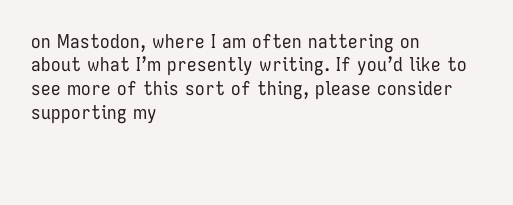on Mastodon, where I am often nattering on about what I’m presently writing. If you’d like to see more of this sort of thing, please consider supporting my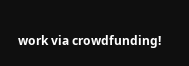work via crowdfunding!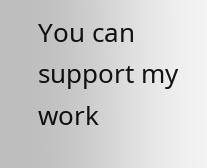You can support my work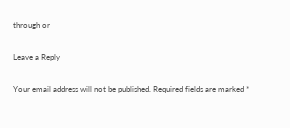through or

Leave a Reply

Your email address will not be published. Required fields are marked *